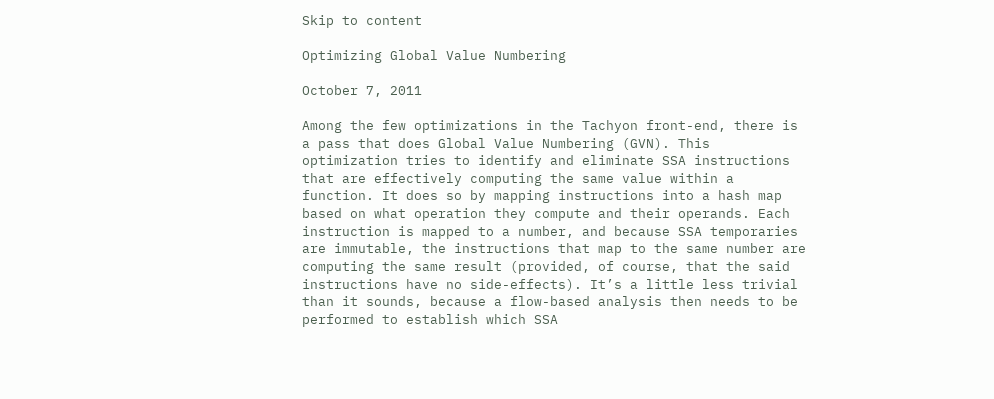Skip to content

Optimizing Global Value Numbering

October 7, 2011

Among the few optimizations in the Tachyon front-end, there is a pass that does Global Value Numbering (GVN). This optimization tries to identify and eliminate SSA instructions that are effectively computing the same value within a function. It does so by mapping instructions into a hash map based on what operation they compute and their operands. Each instruction is mapped to a number, and because SSA temporaries are immutable, the instructions that map to the same number are computing the same result (provided, of course, that the said instructions have no side-effects). It’s a little less trivial than it sounds, because a flow-based analysis then needs to be performed to establish which SSA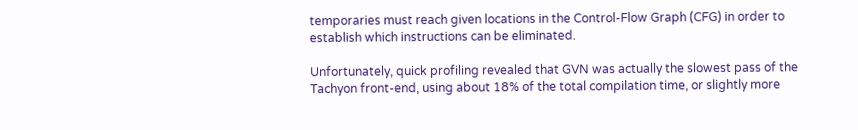temporaries must reach given locations in the Control-Flow Graph (CFG) in order to establish which instructions can be eliminated.

Unfortunately, quick profiling revealed that GVN was actually the slowest pass of the Tachyon front-end, using about 18% of the total compilation time, or slightly more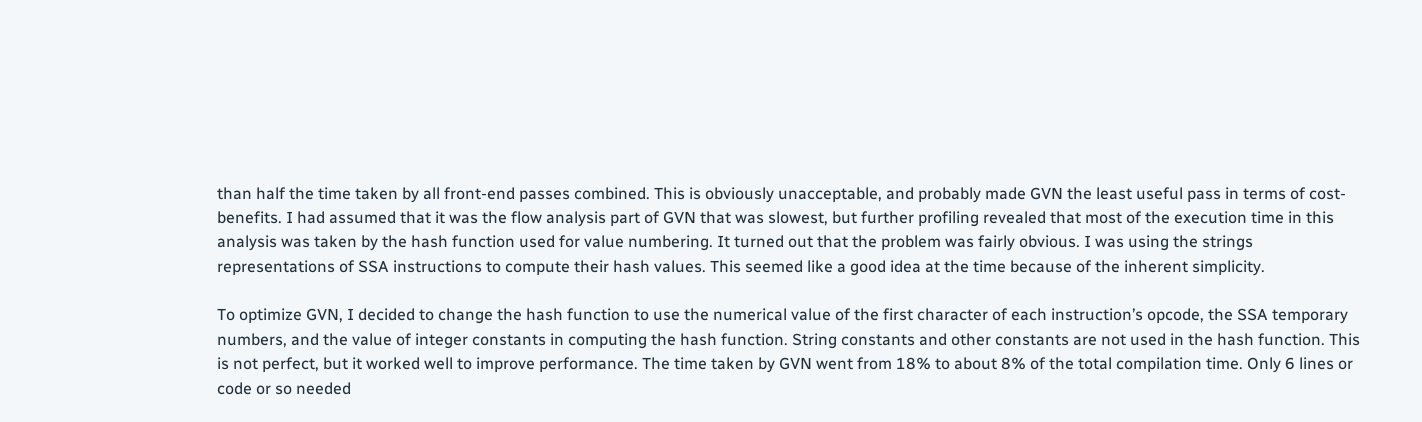than half the time taken by all front-end passes combined. This is obviously unacceptable, and probably made GVN the least useful pass in terms of cost-benefits. I had assumed that it was the flow analysis part of GVN that was slowest, but further profiling revealed that most of the execution time in this analysis was taken by the hash function used for value numbering. It turned out that the problem was fairly obvious. I was using the strings representations of SSA instructions to compute their hash values. This seemed like a good idea at the time because of the inherent simplicity.

To optimize GVN, I decided to change the hash function to use the numerical value of the first character of each instruction’s opcode, the SSA temporary numbers, and the value of integer constants in computing the hash function. String constants and other constants are not used in the hash function. This is not perfect, but it worked well to improve performance. The time taken by GVN went from 18% to about 8% of the total compilation time. Only 6 lines or code or so needed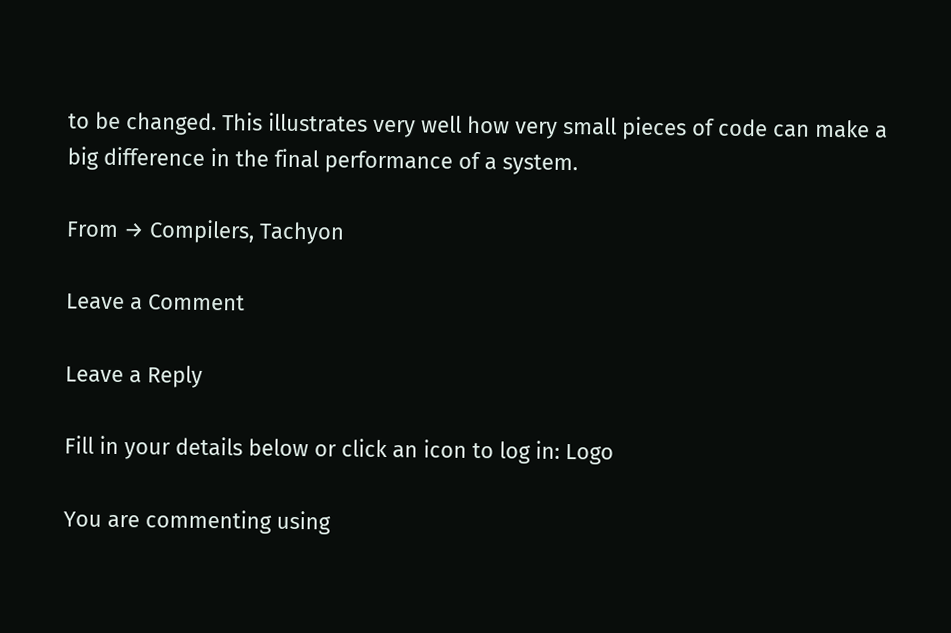to be changed. This illustrates very well how very small pieces of code can make a big difference in the final performance of a system.

From → Compilers, Tachyon

Leave a Comment

Leave a Reply

Fill in your details below or click an icon to log in: Logo

You are commenting using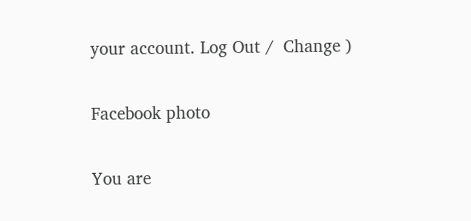your account. Log Out /  Change )

Facebook photo

You are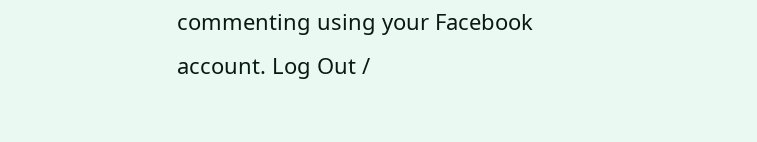commenting using your Facebook account. Log Out /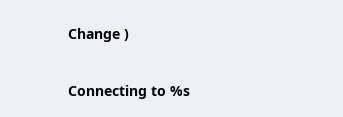Change )

Connecting to %s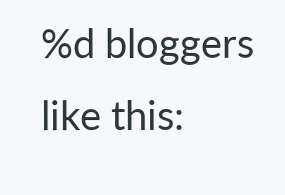%d bloggers like this: